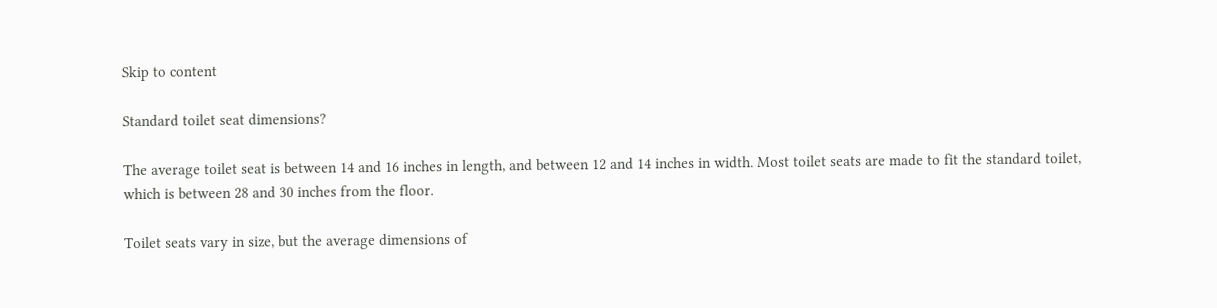Skip to content

Standard toilet seat dimensions?

The average toilet seat is between 14 and 16 inches in length, and between 12 and 14 inches in width. Most toilet seats are made to fit the standard toilet, which is between 28 and 30 inches from the floor.

Toilet seats vary in size, but the average dimensions of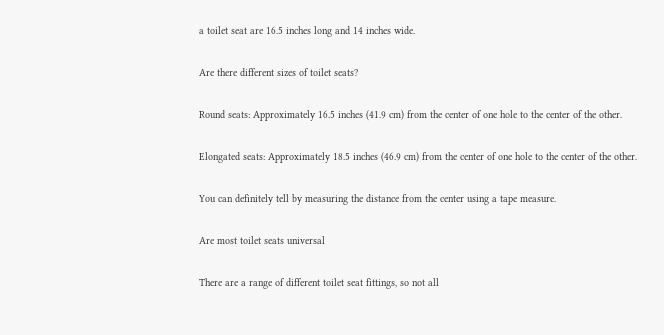a toilet seat are 16.5 inches long and 14 inches wide.

Are there different sizes of toilet seats?

Round seats: Approximately 16.5 inches (41.9 cm) from the center of one hole to the center of the other.

Elongated seats: Approximately 18.5 inches (46.9 cm) from the center of one hole to the center of the other.

You can definitely tell by measuring the distance from the center using a tape measure.

Are most toilet seats universal

There are a range of different toilet seat fittings, so not all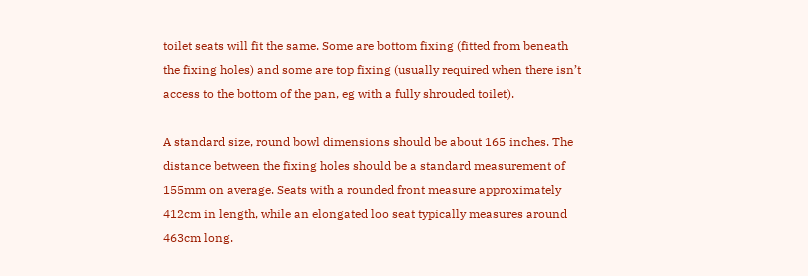toilet seats will fit the same. Some are bottom fixing (fitted from beneath the fixing holes) and some are top fixing (usually required when there isn’t access to the bottom of the pan, eg with a fully shrouded toilet).

A standard size, round bowl dimensions should be about 165 inches. The distance between the fixing holes should be a standard measurement of 155mm on average. Seats with a rounded front measure approximately 412cm in length, while an elongated loo seat typically measures around 463cm long.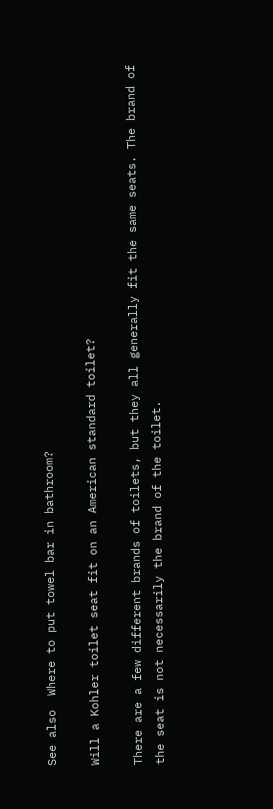See also  Where to put towel bar in bathroom?

Will a Kohler toilet seat fit on an American standard toilet?

There are a few different brands of toilets, but they all generally fit the same seats. The brand of the seat is not necessarily the brand of the toilet.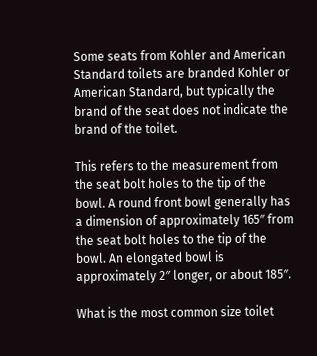Some seats from Kohler and American Standard toilets are branded Kohler or American Standard, but typically the brand of the seat does not indicate the brand of the toilet.

This refers to the measurement from the seat bolt holes to the tip of the bowl. A round front bowl generally has a dimension of approximately 165″ from the seat bolt holes to the tip of the bowl. An elongated bowl is approximately 2″ longer, or about 185″.

What is the most common size toilet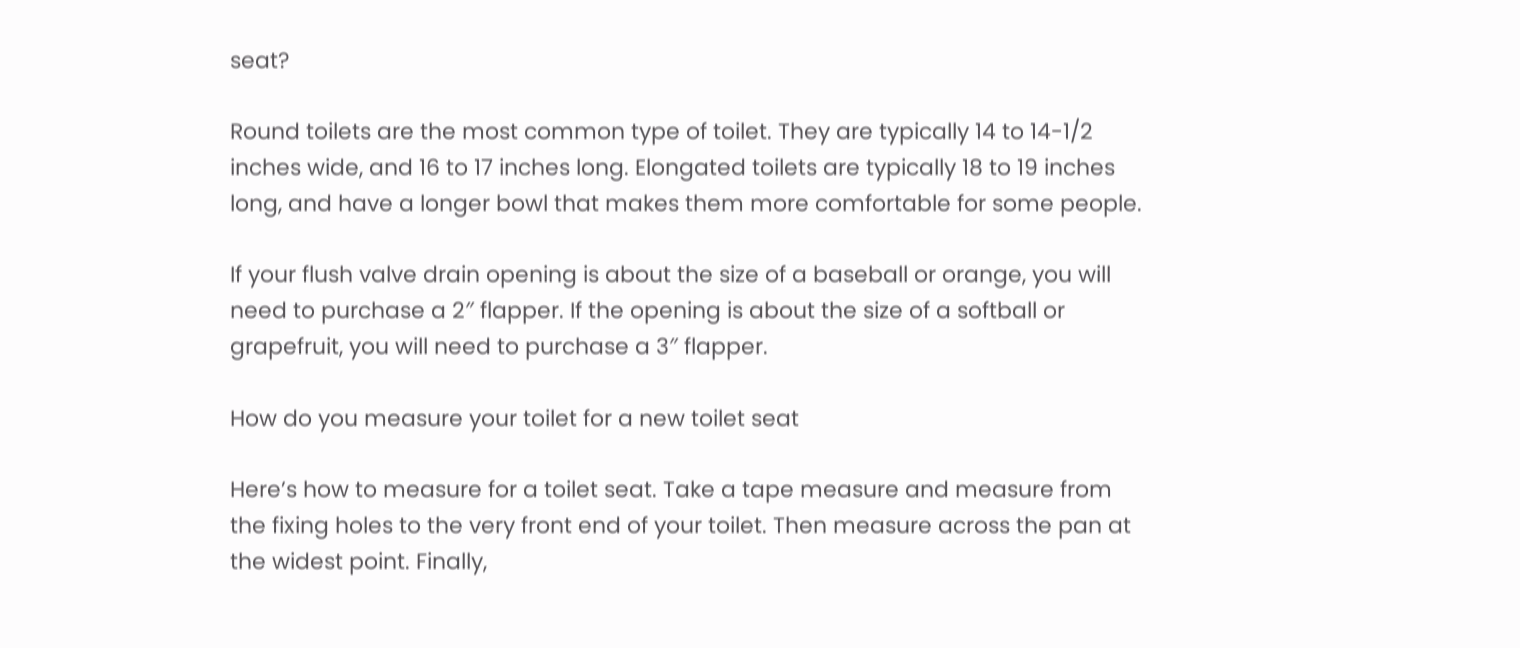seat?

Round toilets are the most common type of toilet. They are typically 14 to 14-1/2 inches wide, and 16 to 17 inches long. Elongated toilets are typically 18 to 19 inches long, and have a longer bowl that makes them more comfortable for some people.

If your flush valve drain opening is about the size of a baseball or orange, you will need to purchase a 2″ flapper. If the opening is about the size of a softball or grapefruit, you will need to purchase a 3″ flapper.

How do you measure your toilet for a new toilet seat

Here’s how to measure for a toilet seat. Take a tape measure and measure from the fixing holes to the very front end of your toilet. Then measure across the pan at the widest point. Finally,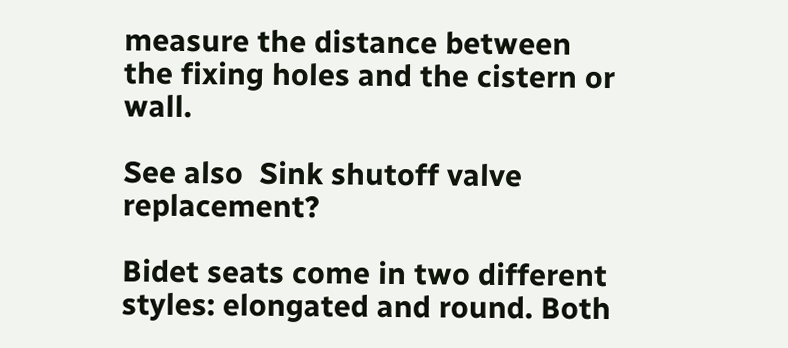measure the distance between the fixing holes and the cistern or wall.

See also  Sink shutoff valve replacement?

Bidet seats come in two different styles: elongated and round. Both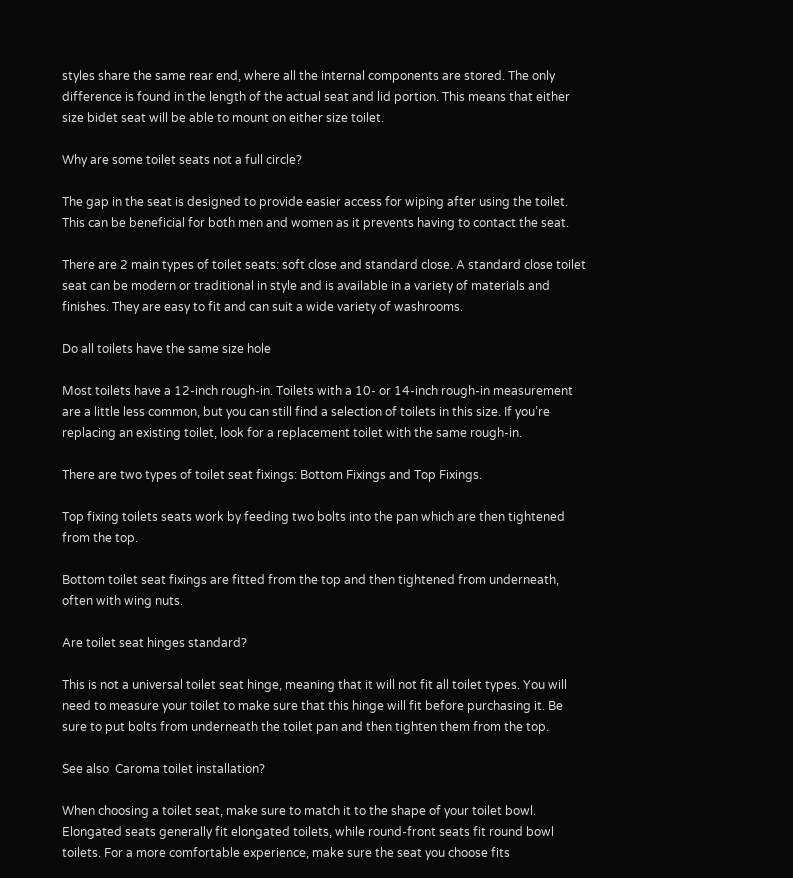styles share the same rear end, where all the internal components are stored. The only difference is found in the length of the actual seat and lid portion. This means that either size bidet seat will be able to mount on either size toilet.

Why are some toilet seats not a full circle?

The gap in the seat is designed to provide easier access for wiping after using the toilet. This can be beneficial for both men and women as it prevents having to contact the seat.

There are 2 main types of toilet seats: soft close and standard close. A standard close toilet seat can be modern or traditional in style and is available in a variety of materials and finishes. They are easy to fit and can suit a wide variety of washrooms.

Do all toilets have the same size hole

Most toilets have a 12-inch rough-in. Toilets with a 10- or 14-inch rough-in measurement are a little less common, but you can still find a selection of toilets in this size. If you’re replacing an existing toilet, look for a replacement toilet with the same rough-in.

There are two types of toilet seat fixings: Bottom Fixings and Top Fixings.

Top fixing toilets seats work by feeding two bolts into the pan which are then tightened from the top.

Bottom toilet seat fixings are fitted from the top and then tightened from underneath, often with wing nuts.

Are toilet seat hinges standard?

This is not a universal toilet seat hinge, meaning that it will not fit all toilet types. You will need to measure your toilet to make sure that this hinge will fit before purchasing it. Be sure to put bolts from underneath the toilet pan and then tighten them from the top.

See also  Caroma toilet installation?

When choosing a toilet seat, make sure to match it to the shape of your toilet bowl. Elongated seats generally fit elongated toilets, while round-front seats fit round bowl toilets. For a more comfortable experience, make sure the seat you choose fits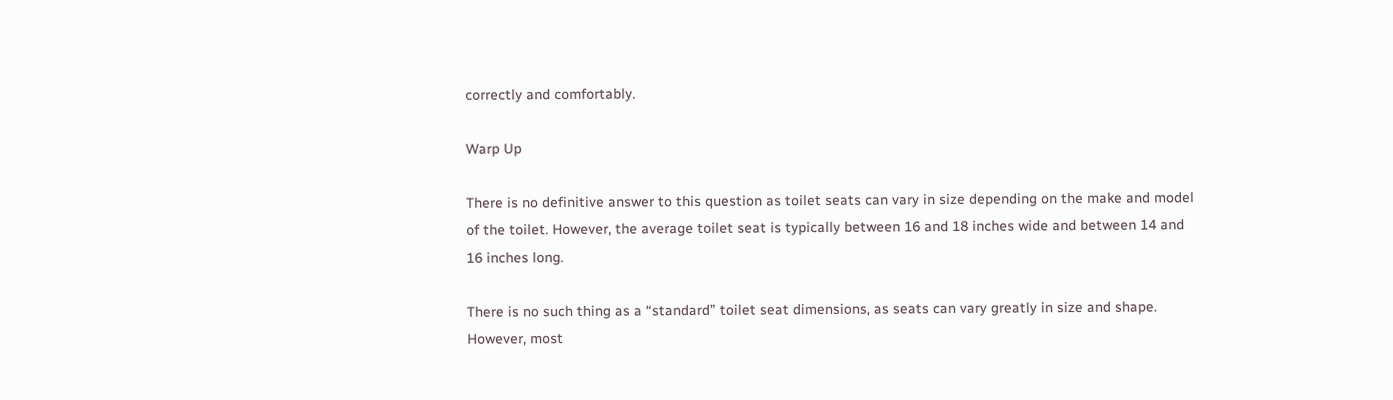correctly and comfortably.

Warp Up

There is no definitive answer to this question as toilet seats can vary in size depending on the make and model of the toilet. However, the average toilet seat is typically between 16 and 18 inches wide and between 14 and 16 inches long.

There is no such thing as a “standard” toilet seat dimensions, as seats can vary greatly in size and shape. However, most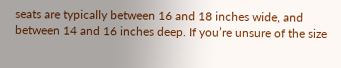seats are typically between 16 and 18 inches wide, and between 14 and 16 inches deep. If you’re unsure of the size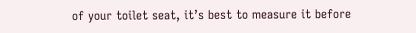of your toilet seat, it’s best to measure it before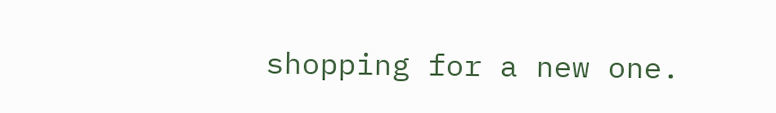shopping for a new one.